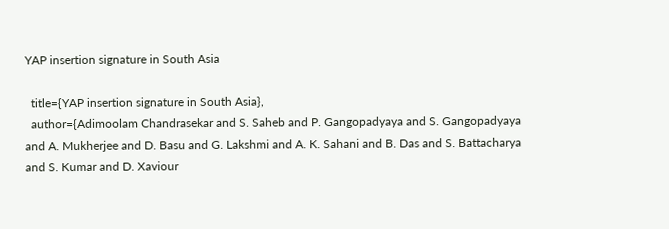YAP insertion signature in South Asia

  title={YAP insertion signature in South Asia},
  author={Adimoolam Chandrasekar and S. Saheb and P. Gangopadyaya and S. Gangopadyaya and A. Mukherjee and D. Basu and G. Lakshmi and A. K. Sahani and B. Das and S. Battacharya and S. Kumar and D. Xaviour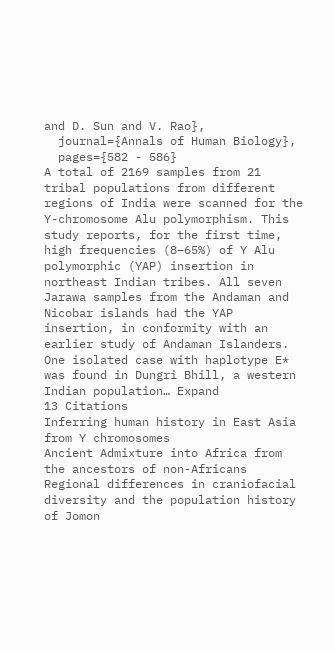and D. Sun and V. Rao},
  journal={Annals of Human Biology},
  pages={582 - 586}
A total of 2169 samples from 21 tribal populations from different regions of India were scanned for the Y-chromosome Alu polymorphism. This study reports, for the first time, high frequencies (8–65%) of Y Alu polymorphic (YAP) insertion in northeast Indian tribes. All seven Jarawa samples from the Andaman and Nicobar islands had the YAP insertion, in conformity with an earlier study of Andaman Islanders. One isolated case with haplotype E* was found in Dungri Bhill, a western Indian population… Expand
13 Citations
Inferring human history in East Asia from Y chromosomes
Ancient Admixture into Africa from the ancestors of non-Africans
Regional differences in craniofacial diversity and the population history of Jomon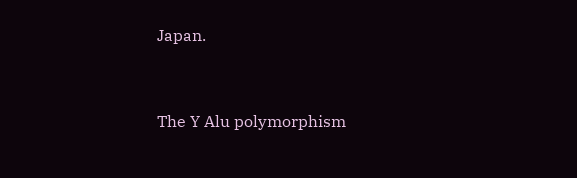Japan.


The Y Alu polymorphism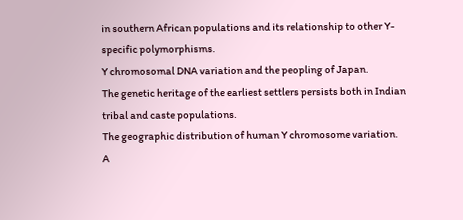in southern African populations and its relationship to other Y-specific polymorphisms.
Y chromosomal DNA variation and the peopling of Japan.
The genetic heritage of the earliest settlers persists both in Indian tribal and caste populations.
The geographic distribution of human Y chromosome variation.
A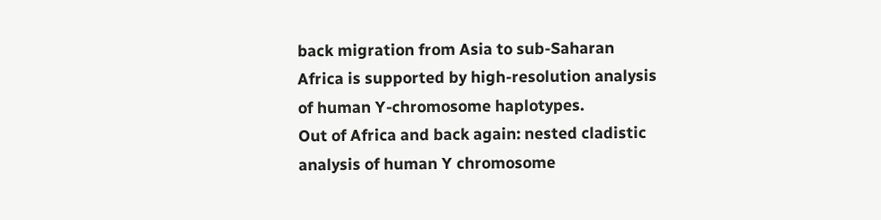back migration from Asia to sub-Saharan Africa is supported by high-resolution analysis of human Y-chromosome haplotypes.
Out of Africa and back again: nested cladistic analysis of human Y chromosome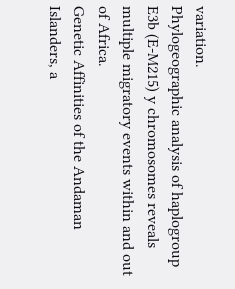variation.
Phylogeographic analysis of haplogroup E3b (E-M215) y chromosomes reveals multiple migratory events within and out of Africa.
Genetic Affinities of the Andaman Islanders, a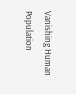Vanishing Human Population